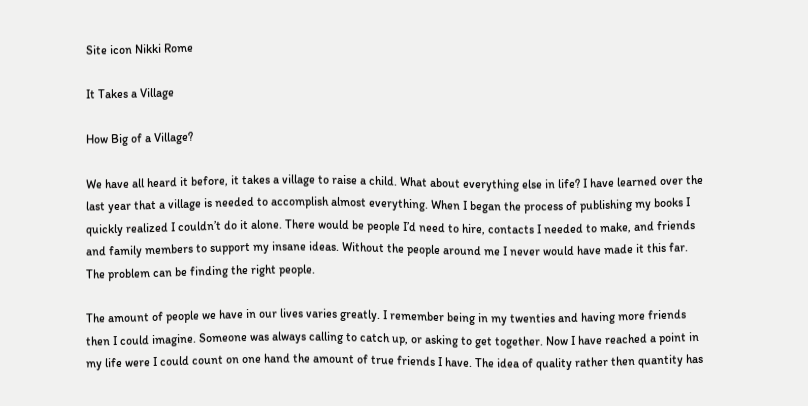Site icon Nikki Rome

It Takes a Village

How Big of a Village?

We have all heard it before, it takes a village to raise a child. What about everything else in life? I have learned over the last year that a village is needed to accomplish almost everything. When I began the process of publishing my books I quickly realized I couldn’t do it alone. There would be people I’d need to hire, contacts I needed to make, and friends and family members to support my insane ideas. Without the people around me I never would have made it this far. The problem can be finding the right people.

The amount of people we have in our lives varies greatly. I remember being in my twenties and having more friends then I could imagine. Someone was always calling to catch up, or asking to get together. Now I have reached a point in my life were I could count on one hand the amount of true friends I have. The idea of quality rather then quantity has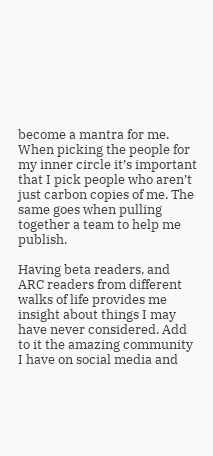become a mantra for me. When picking the people for my inner circle it’s important that I pick people who aren’t just carbon copies of me. The same goes when pulling together a team to help me publish.

Having beta readers, and ARC readers from different walks of life provides me insight about things I may have never considered. Add to it the amazing community I have on social media and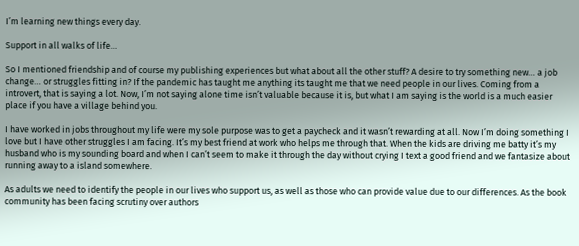I’m learning new things every day.

Support in all walks of life…

So I mentioned friendship and of course my publishing experiences but what about all the other stuff? A desire to try something new… a job change… or struggles fitting in? If the pandemic has taught me anything its taught me that we need people in our lives. Coming from a introvert, that is saying a lot. Now, I’m not saying alone time isn’t valuable because it is, but what I am saying is the world is a much easier place if you have a village behind you.

I have worked in jobs throughout my life were my sole purpose was to get a paycheck and it wasn’t rewarding at all. Now I’m doing something I love but I have other struggles I am facing. It’s my best friend at work who helps me through that. When the kids are driving me batty it’s my husband who is my sounding board and when I can’t seem to make it through the day without crying I text a good friend and we fantasize about running away to a island somewhere.

As adults we need to identify the people in our lives who support us, as well as those who can provide value due to our differences. As the book community has been facing scrutiny over authors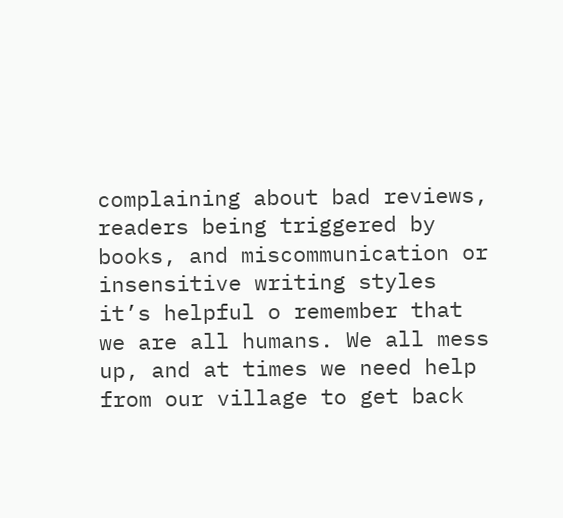complaining about bad reviews, readers being triggered by books, and miscommunication or insensitive writing styles it’s helpful o remember that we are all humans. We all mess up, and at times we need help from our village to get back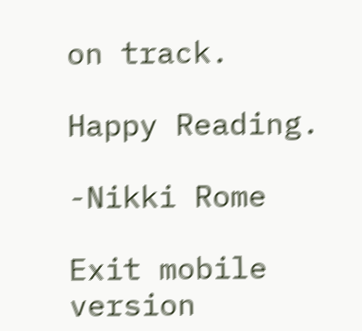on track.

Happy Reading.

-Nikki Rome

Exit mobile version